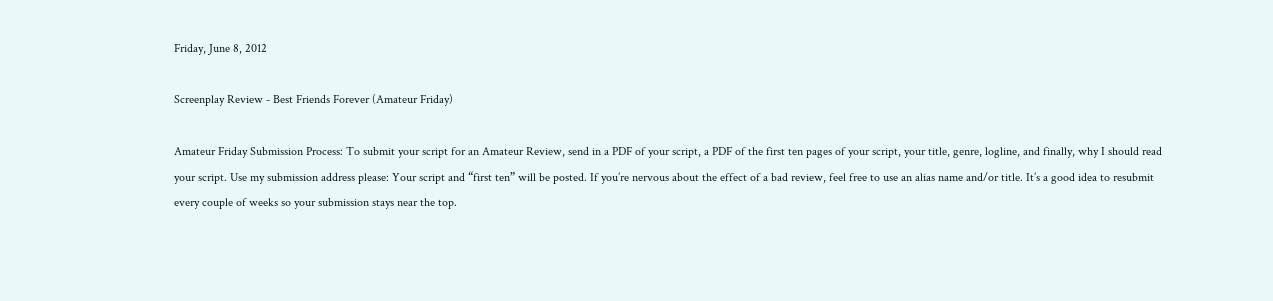Friday, June 8, 2012

Screenplay Review - Best Friends Forever (Amateur Friday)

Amateur Friday Submission Process: To submit your script for an Amateur Review, send in a PDF of your script, a PDF of the first ten pages of your script, your title, genre, logline, and finally, why I should read your script. Use my submission address please: Your script and “first ten” will be posted. If you’re nervous about the effect of a bad review, feel free to use an alias name and/or title. It’s a good idea to resubmit every couple of weeks so your submission stays near the top.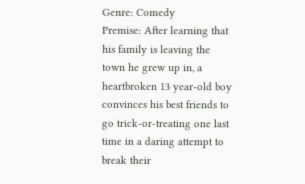Genre: Comedy
Premise: After learning that his family is leaving the town he grew up in, a heartbroken 13 year-old boy convinces his best friends to go trick-or-treating one last time in a daring attempt to break their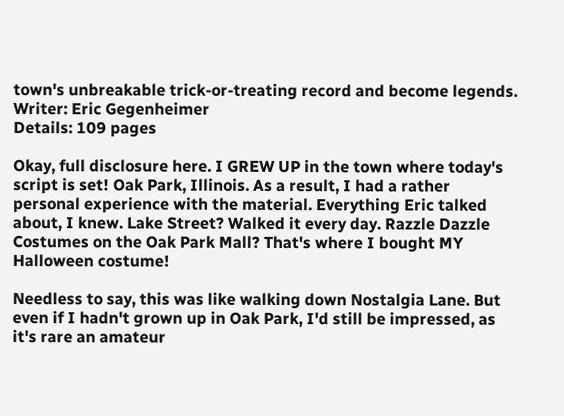town's unbreakable trick-or-treating record and become legends. Writer: Eric Gegenheimer
Details: 109 pages

Okay, full disclosure here. I GREW UP in the town where today's script is set! Oak Park, Illinois. As a result, I had a rather personal experience with the material. Everything Eric talked about, I knew. Lake Street? Walked it every day. Razzle Dazzle Costumes on the Oak Park Mall? That's where I bought MY Halloween costume!

Needless to say, this was like walking down Nostalgia Lane. But even if I hadn't grown up in Oak Park, I'd still be impressed, as it's rare an amateur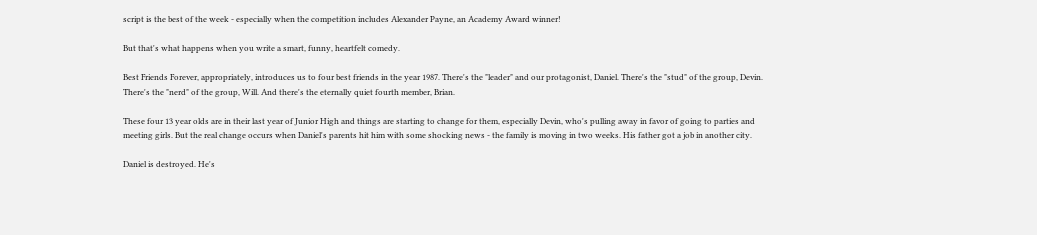script is the best of the week - especially when the competition includes Alexander Payne, an Academy Award winner!

But that's what happens when you write a smart, funny, heartfelt comedy.

Best Friends Forever, appropriately, introduces us to four best friends in the year 1987. There's the "leader" and our protagonist, Daniel. There's the "stud" of the group, Devin. There's the "nerd" of the group, Will. And there's the eternally quiet fourth member, Brian.

These four 13 year olds are in their last year of Junior High and things are starting to change for them, especially Devin, who's pulling away in favor of going to parties and meeting girls. But the real change occurs when Daniel's parents hit him with some shocking news - the family is moving in two weeks. His father got a job in another city.

Daniel is destroyed. He's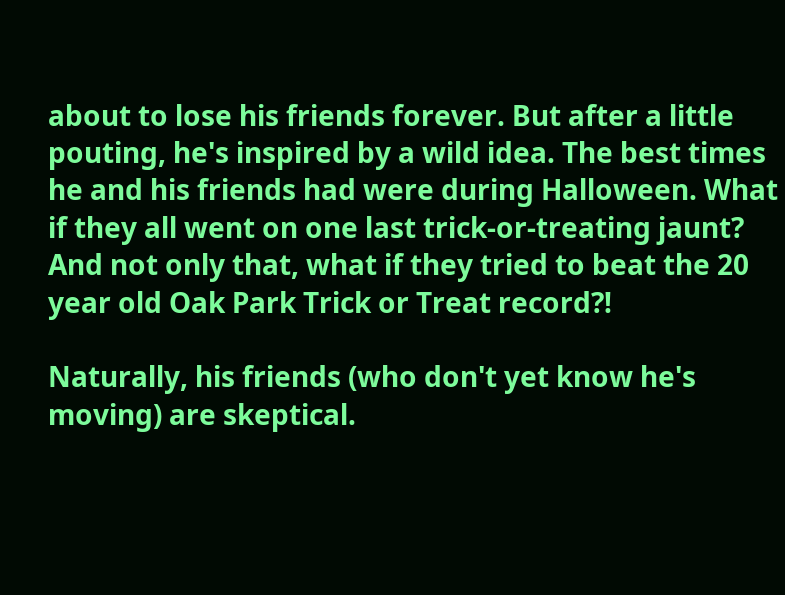about to lose his friends forever. But after a little pouting, he's inspired by a wild idea. The best times he and his friends had were during Halloween. What if they all went on one last trick-or-treating jaunt? And not only that, what if they tried to beat the 20 year old Oak Park Trick or Treat record?!

Naturally, his friends (who don't yet know he's moving) are skeptical.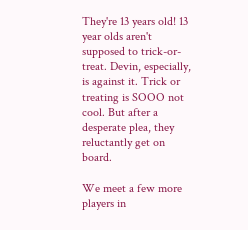They're 13 years old! 13 year olds aren't supposed to trick-or-treat. Devin, especially, is against it. Trick or treating is SOOO not cool. But after a desperate plea, they reluctantly get on board.

We meet a few more players in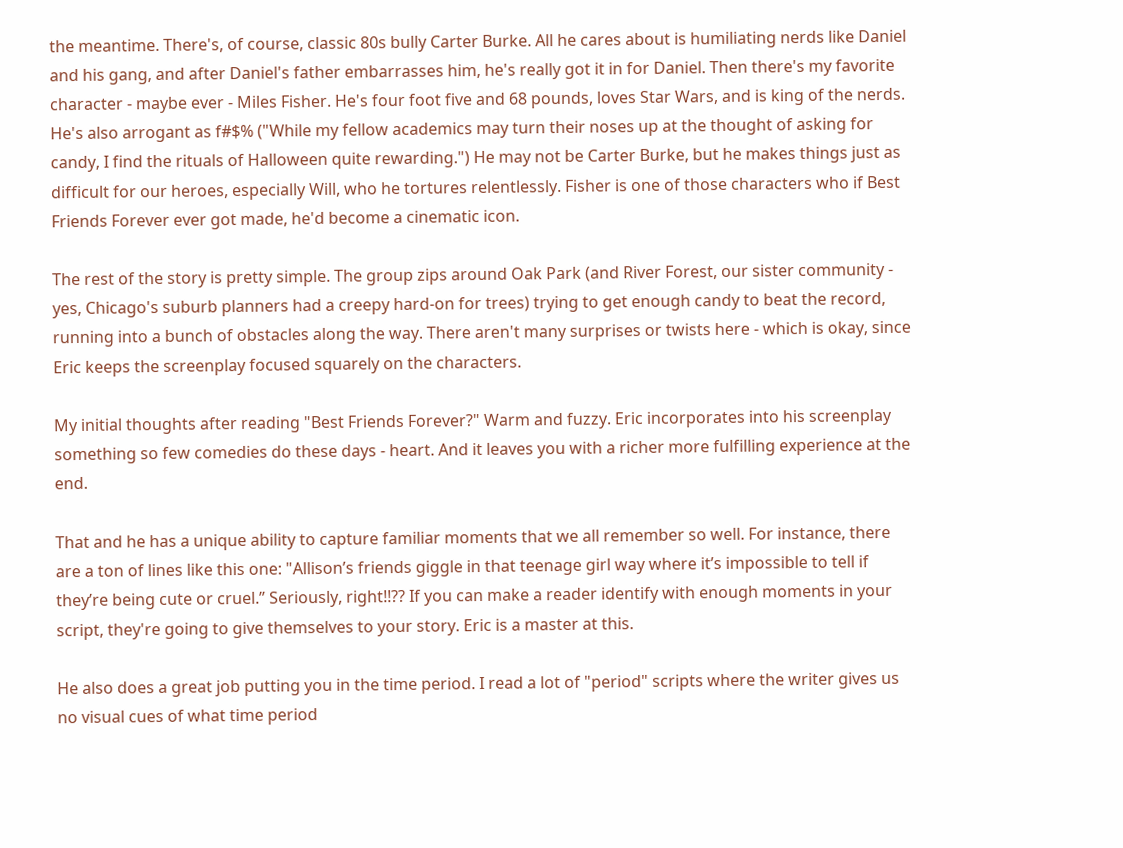the meantime. There's, of course, classic 80s bully Carter Burke. All he cares about is humiliating nerds like Daniel and his gang, and after Daniel's father embarrasses him, he's really got it in for Daniel. Then there's my favorite character - maybe ever - Miles Fisher. He's four foot five and 68 pounds, loves Star Wars, and is king of the nerds. He's also arrogant as f#$% ("While my fellow academics may turn their noses up at the thought of asking for candy, I find the rituals of Halloween quite rewarding.") He may not be Carter Burke, but he makes things just as difficult for our heroes, especially Will, who he tortures relentlessly. Fisher is one of those characters who if Best Friends Forever ever got made, he'd become a cinematic icon.

The rest of the story is pretty simple. The group zips around Oak Park (and River Forest, our sister community - yes, Chicago's suburb planners had a creepy hard-on for trees) trying to get enough candy to beat the record, running into a bunch of obstacles along the way. There aren't many surprises or twists here - which is okay, since Eric keeps the screenplay focused squarely on the characters.

My initial thoughts after reading "Best Friends Forever?" Warm and fuzzy. Eric incorporates into his screenplay something so few comedies do these days - heart. And it leaves you with a richer more fulfilling experience at the end.

That and he has a unique ability to capture familiar moments that we all remember so well. For instance, there are a ton of lines like this one: "Allison’s friends giggle in that teenage girl way where it’s impossible to tell if they’re being cute or cruel.” Seriously, right!!?? If you can make a reader identify with enough moments in your script, they're going to give themselves to your story. Eric is a master at this.

He also does a great job putting you in the time period. I read a lot of "period" scripts where the writer gives us no visual cues of what time period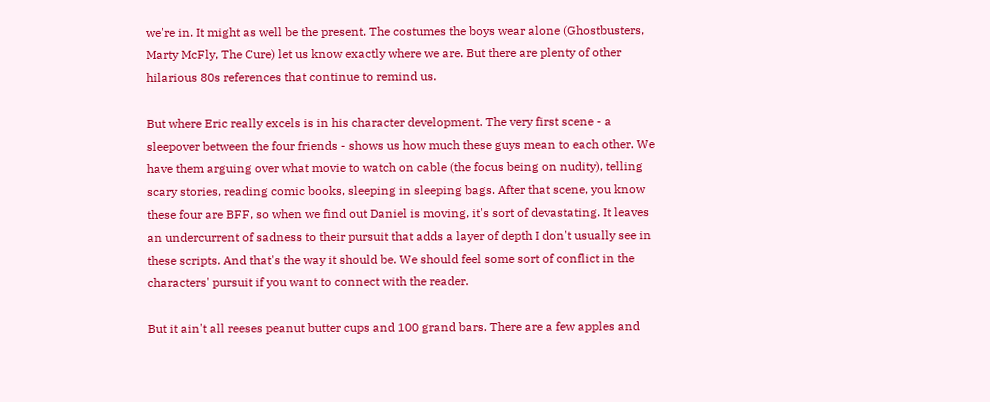we're in. It might as well be the present. The costumes the boys wear alone (Ghostbusters, Marty McFly, The Cure) let us know exactly where we are. But there are plenty of other hilarious 80s references that continue to remind us.

But where Eric really excels is in his character development. The very first scene - a sleepover between the four friends - shows us how much these guys mean to each other. We have them arguing over what movie to watch on cable (the focus being on nudity), telling scary stories, reading comic books, sleeping in sleeping bags. After that scene, you know these four are BFF, so when we find out Daniel is moving, it's sort of devastating. It leaves an undercurrent of sadness to their pursuit that adds a layer of depth I don't usually see in these scripts. And that's the way it should be. We should feel some sort of conflict in the characters' pursuit if you want to connect with the reader.

But it ain't all reeses peanut butter cups and 100 grand bars. There are a few apples and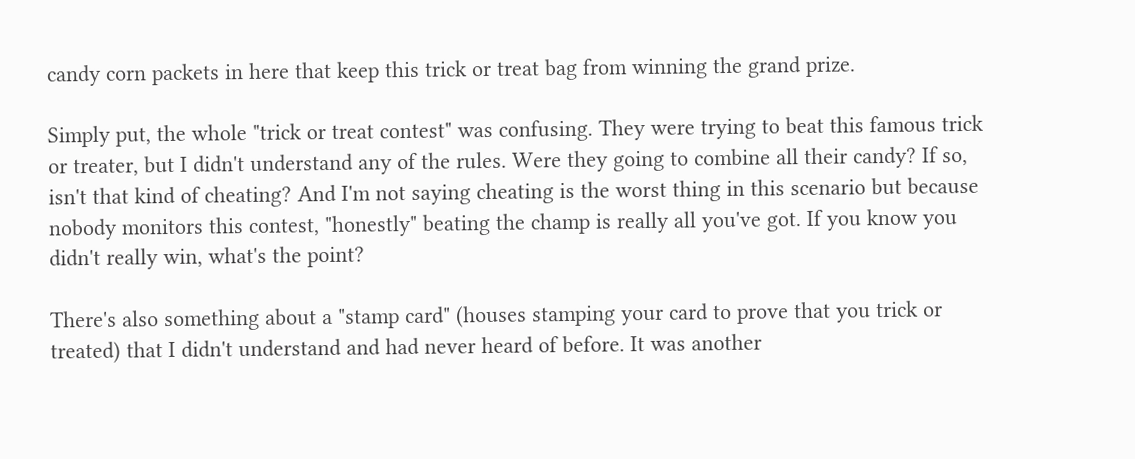candy corn packets in here that keep this trick or treat bag from winning the grand prize.

Simply put, the whole "trick or treat contest" was confusing. They were trying to beat this famous trick or treater, but I didn't understand any of the rules. Were they going to combine all their candy? If so, isn't that kind of cheating? And I'm not saying cheating is the worst thing in this scenario but because nobody monitors this contest, "honestly" beating the champ is really all you've got. If you know you didn't really win, what's the point?

There's also something about a "stamp card" (houses stamping your card to prove that you trick or treated) that I didn't understand and had never heard of before. It was another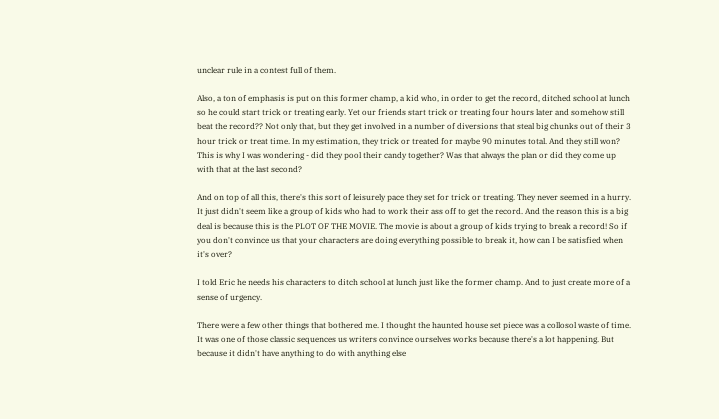unclear rule in a contest full of them.

Also, a ton of emphasis is put on this former champ, a kid who, in order to get the record, ditched school at lunch so he could start trick or treating early. Yet our friends start trick or treating four hours later and somehow still beat the record?? Not only that, but they get involved in a number of diversions that steal big chunks out of their 3 hour trick or treat time. In my estimation, they trick or treated for maybe 90 minutes total. And they still won? This is why I was wondering - did they pool their candy together? Was that always the plan or did they come up with that at the last second?

And on top of all this, there's this sort of leisurely pace they set for trick or treating. They never seemed in a hurry. It just didn't seem like a group of kids who had to work their ass off to get the record. And the reason this is a big deal is because this is the PLOT OF THE MOVIE. The movie is about a group of kids trying to break a record! So if you don't convince us that your characters are doing everything possible to break it, how can I be satisfied when it's over?

I told Eric he needs his characters to ditch school at lunch just like the former champ. And to just create more of a sense of urgency.

There were a few other things that bothered me. I thought the haunted house set piece was a collosol waste of time. It was one of those classic sequences us writers convince ourselves works because there's a lot happening. But because it didn't have anything to do with anything else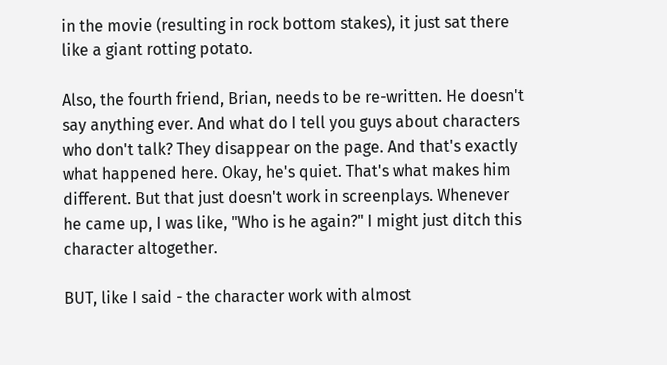in the movie (resulting in rock bottom stakes), it just sat there like a giant rotting potato.

Also, the fourth friend, Brian, needs to be re-written. He doesn't say anything ever. And what do I tell you guys about characters who don't talk? They disappear on the page. And that's exactly what happened here. Okay, he's quiet. That's what makes him different. But that just doesn't work in screenplays. Whenever he came up, I was like, "Who is he again?" I might just ditch this character altogether.

BUT, like I said - the character work with almost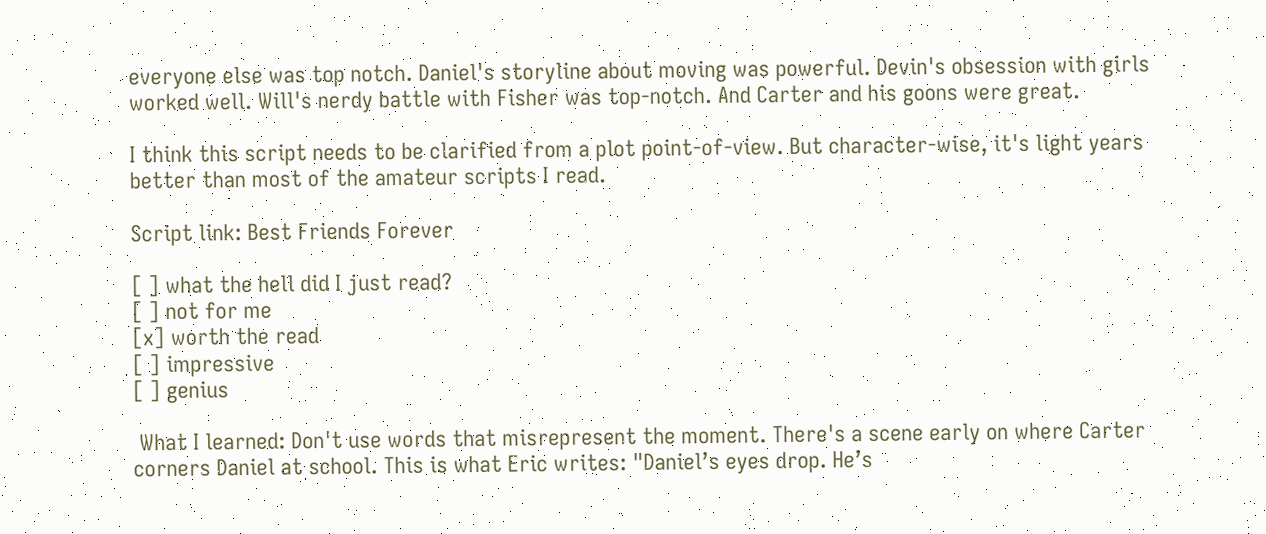everyone else was top notch. Daniel's storyline about moving was powerful. Devin's obsession with girls worked well. Will's nerdy battle with Fisher was top-notch. And Carter and his goons were great.

I think this script needs to be clarified from a plot point-of-view. But character-wise, it's light years better than most of the amateur scripts I read.

Script link: Best Friends Forever

[ ] what the hell did I just read?
[ ] not for me
[x] worth the read
[ ] impressive
[ ] genius

 What I learned: Don't use words that misrepresent the moment. There's a scene early on where Carter corners Daniel at school. This is what Eric writes: "Daniel’s eyes drop. He’s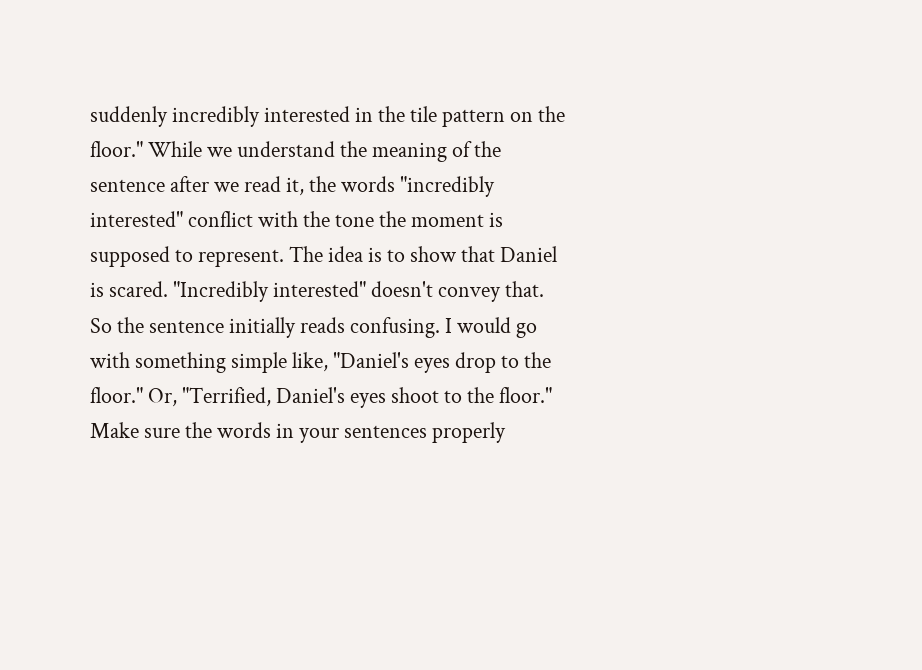suddenly incredibly interested in the tile pattern on the floor." While we understand the meaning of the sentence after we read it, the words "incredibly interested" conflict with the tone the moment is supposed to represent. The idea is to show that Daniel is scared. "Incredibly interested" doesn't convey that. So the sentence initially reads confusing. I would go with something simple like, "Daniel's eyes drop to the floor." Or, "Terrified, Daniel's eyes shoot to the floor." Make sure the words in your sentences properly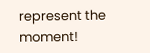represent the moment!